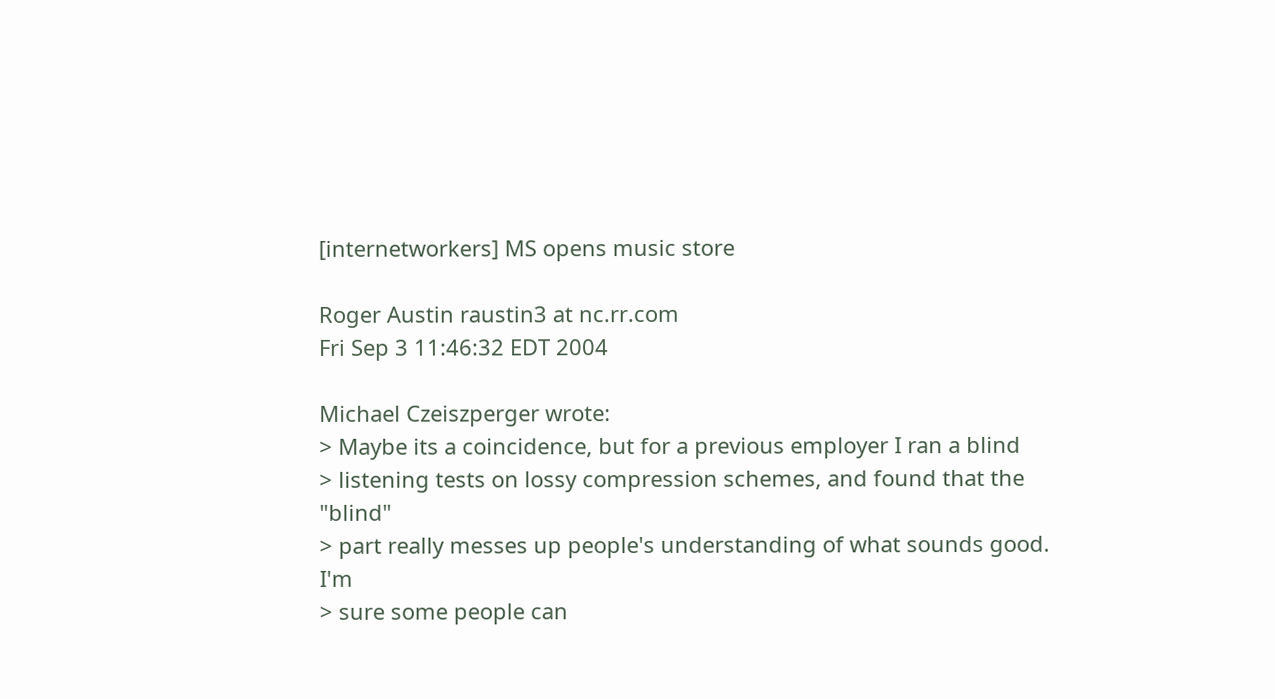[internetworkers] MS opens music store

Roger Austin raustin3 at nc.rr.com
Fri Sep 3 11:46:32 EDT 2004

Michael Czeiszperger wrote:
> Maybe its a coincidence, but for a previous employer I ran a blind
> listening tests on lossy compression schemes, and found that the "blind"
> part really messes up people's understanding of what sounds good.  I'm
> sure some people can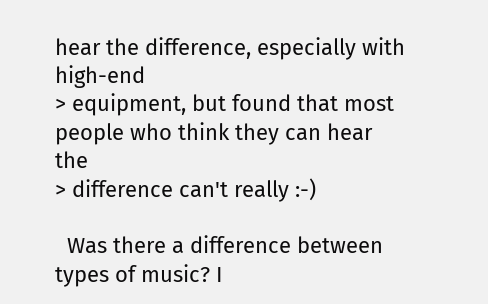hear the difference, especially with high-end
> equipment, but found that most people who think they can hear the
> difference can't really :-)

  Was there a difference between types of music? I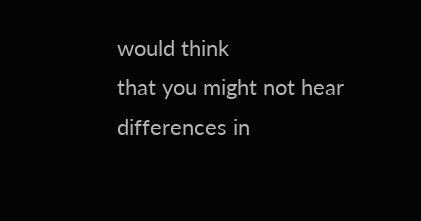would think
that you might not hear differences in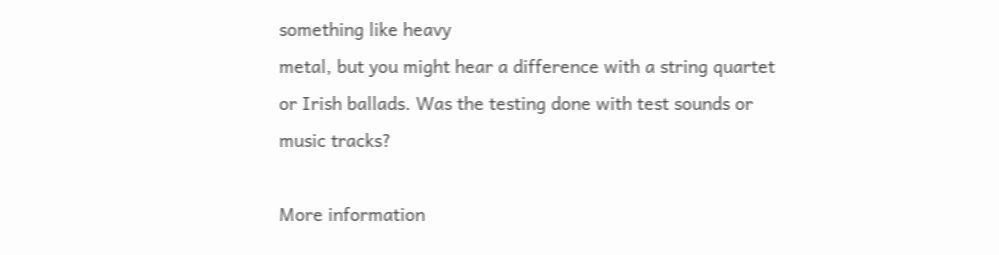something like heavy
metal, but you might hear a difference with a string quartet
or Irish ballads. Was the testing done with test sounds or
music tracks?

More information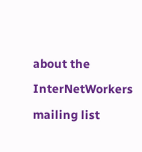about the InterNetWorkers mailing list